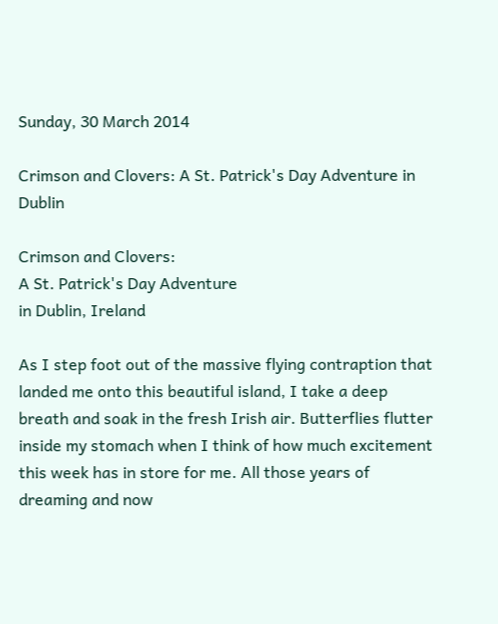Sunday, 30 March 2014

Crimson and Clovers: A St. Patrick's Day Adventure in Dublin

Crimson and Clovers:
A St. Patrick's Day Adventure
in Dublin, Ireland

As I step foot out of the massive flying contraption that landed me onto this beautiful island, I take a deep breath and soak in the fresh Irish air. Butterflies flutter inside my stomach when I think of how much excitement this week has in store for me. All those years of dreaming and now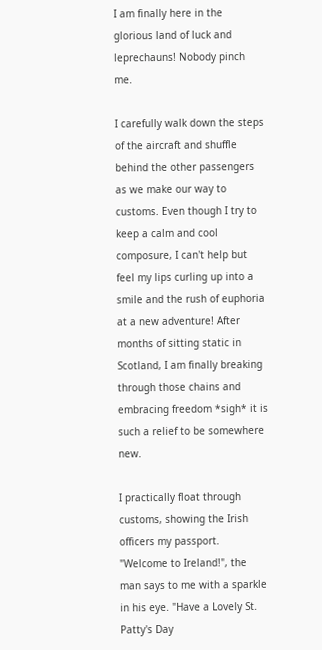I am finally here in the glorious land of luck and leprechauns! Nobody pinch me.

I carefully walk down the steps of the aircraft and shuffle behind the other passengers as we make our way to customs. Even though I try to keep a calm and cool composure, I can't help but feel my lips curling up into a smile and the rush of euphoria at a new adventure! After months of sitting static in Scotland, I am finally breaking through those chains and embracing freedom *sigh* it is such a relief to be somewhere new.

I practically float through customs, showing the Irish officers my passport. "Welcome to Ireland!", the man says to me with a sparkle in his eye. "Have a Lovely St. Patty's Day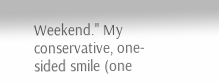Weekend." My conservative, one-sided smile (one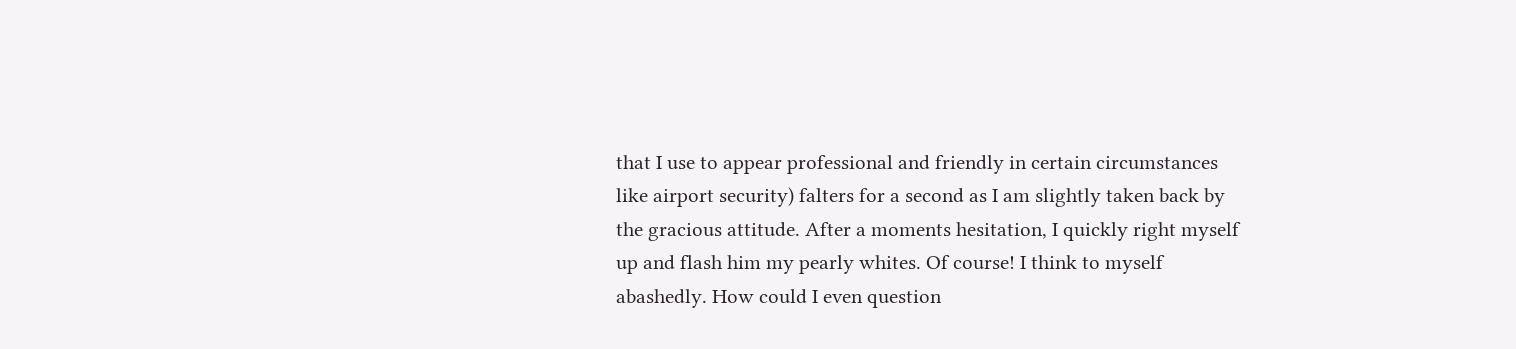that I use to appear professional and friendly in certain circumstances like airport security) falters for a second as I am slightly taken back by the gracious attitude. After a moments hesitation, I quickly right myself up and flash him my pearly whites. Of course! I think to myself abashedly. How could I even question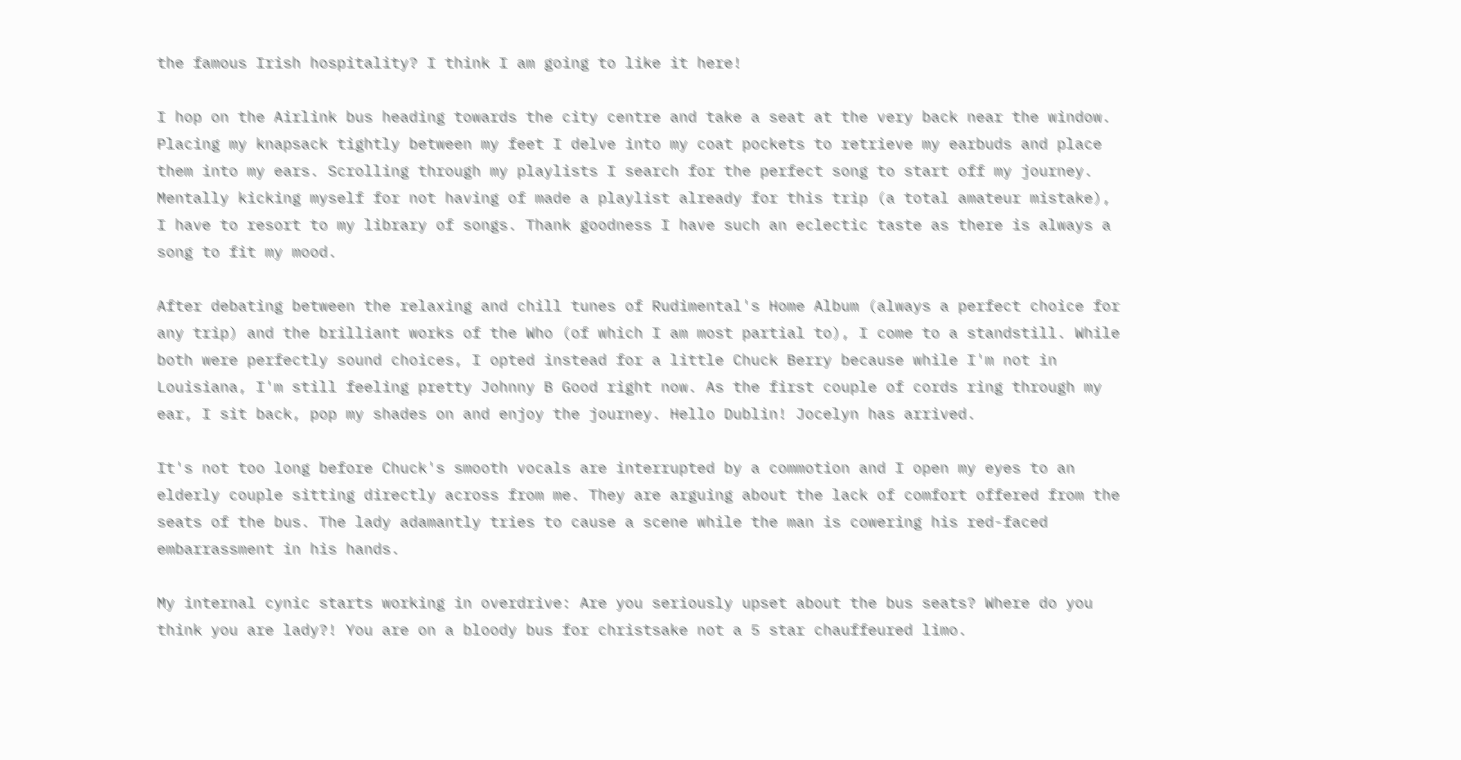the famous Irish hospitality? I think I am going to like it here!

I hop on the Airlink bus heading towards the city centre and take a seat at the very back near the window. Placing my knapsack tightly between my feet I delve into my coat pockets to retrieve my earbuds and place them into my ears. Scrolling through my playlists I search for the perfect song to start off my journey. Mentally kicking myself for not having of made a playlist already for this trip (a total amateur mistake), I have to resort to my library of songs. Thank goodness I have such an eclectic taste as there is always a song to fit my mood.

After debating between the relaxing and chill tunes of Rudimental's Home Album (always a perfect choice for any trip) and the brilliant works of the Who (of which I am most partial to), I come to a standstill. While both were perfectly sound choices, I opted instead for a little Chuck Berry because while I'm not in Louisiana, I'm still feeling pretty Johnny B Good right now. As the first couple of cords ring through my ear, I sit back, pop my shades on and enjoy the journey. Hello Dublin! Jocelyn has arrived.

It's not too long before Chuck's smooth vocals are interrupted by a commotion and I open my eyes to an elderly couple sitting directly across from me. They are arguing about the lack of comfort offered from the seats of the bus. The lady adamantly tries to cause a scene while the man is cowering his red-faced embarrassment in his hands.

My internal cynic starts working in overdrive: Are you seriously upset about the bus seats? Where do you think you are lady?! You are on a bloody bus for christsake not a 5 star chauffeured limo.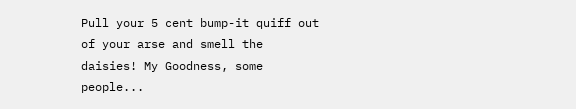Pull your 5 cent bump-it quiff out of your arse and smell the daisies! My Goodness, some people...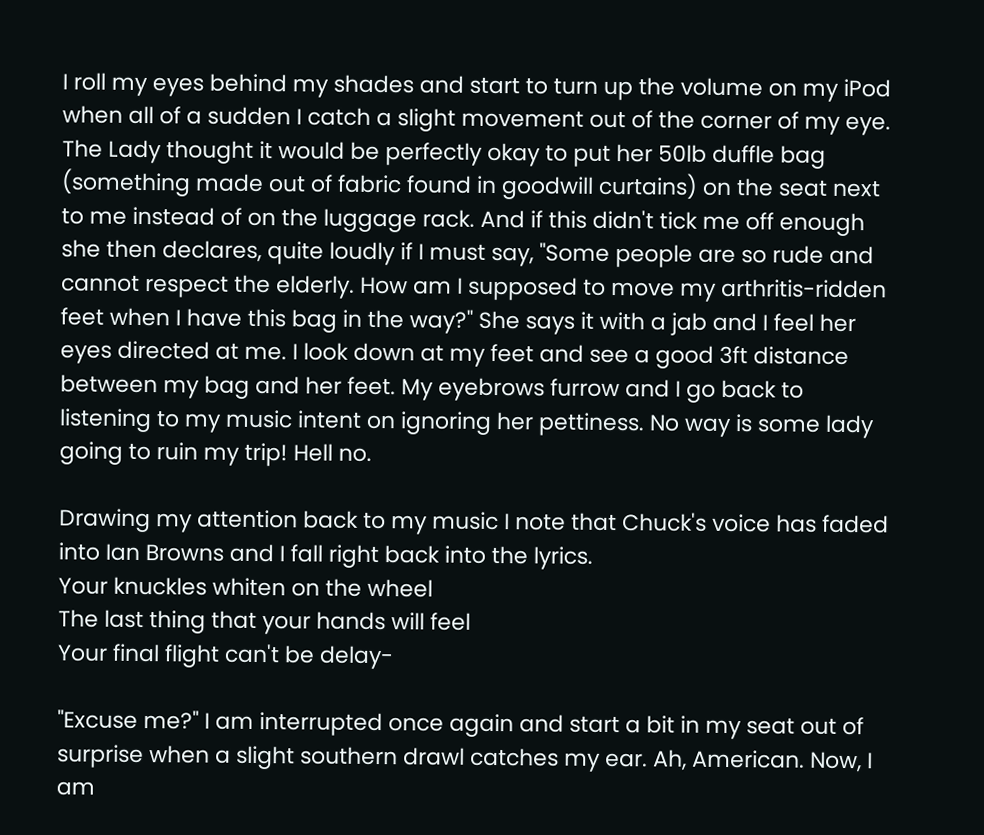I roll my eyes behind my shades and start to turn up the volume on my iPod when all of a sudden I catch a slight movement out of the corner of my eye. The Lady thought it would be perfectly okay to put her 50lb duffle bag (something made out of fabric found in goodwill curtains) on the seat next to me instead of on the luggage rack. And if this didn't tick me off enough she then declares, quite loudly if I must say, "Some people are so rude and cannot respect the elderly. How am I supposed to move my arthritis-ridden feet when I have this bag in the way?" She says it with a jab and I feel her eyes directed at me. I look down at my feet and see a good 3ft distance between my bag and her feet. My eyebrows furrow and I go back to listening to my music intent on ignoring her pettiness. No way is some lady going to ruin my trip! Hell no.

Drawing my attention back to my music I note that Chuck's voice has faded into Ian Browns and I fall right back into the lyrics.
Your knuckles whiten on the wheel
The last thing that your hands will feel
Your final flight can't be delay-

"Excuse me?" I am interrupted once again and start a bit in my seat out of surprise when a slight southern drawl catches my ear. Ah, American. Now, I am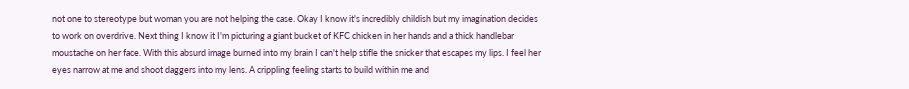not one to stereotype but woman you are not helping the case. Okay I know it's incredibly childish but my imagination decides to work on overdrive. Next thing I know it I'm picturing a giant bucket of KFC chicken in her hands and a thick handlebar moustache on her face. With this absurd image burned into my brain I can't help stifle the snicker that escapes my lips. I feel her eyes narrow at me and shoot daggers into my lens. A crippling feeling starts to build within me and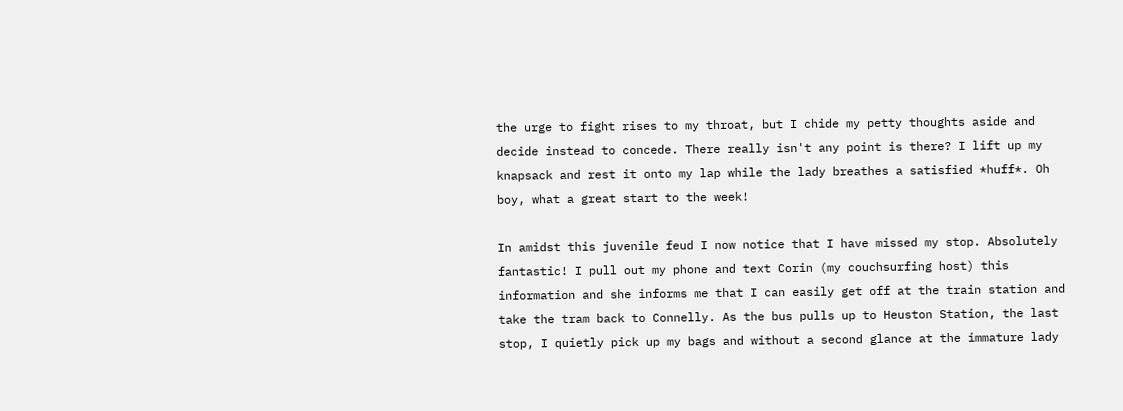the urge to fight rises to my throat, but I chide my petty thoughts aside and decide instead to concede. There really isn't any point is there? I lift up my knapsack and rest it onto my lap while the lady breathes a satisfied *huff*. Oh boy, what a great start to the week!

In amidst this juvenile feud I now notice that I have missed my stop. Absolutely fantastic! I pull out my phone and text Corin (my couchsurfing host) this information and she informs me that I can easily get off at the train station and take the tram back to Connelly. As the bus pulls up to Heuston Station, the last stop, I quietly pick up my bags and without a second glance at the immature lady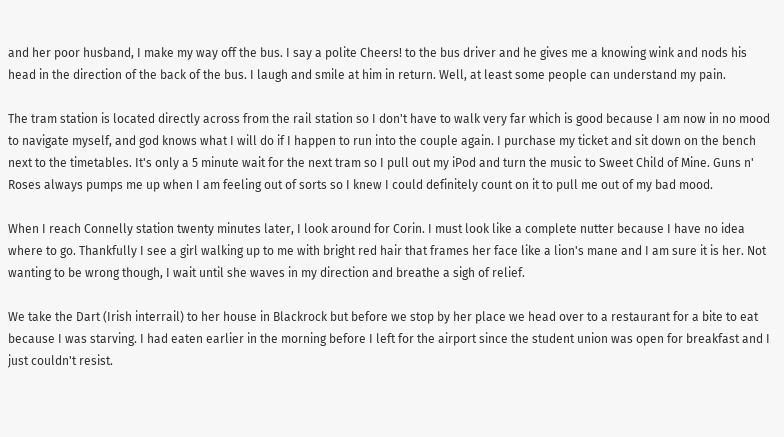and her poor husband, I make my way off the bus. I say a polite Cheers! to the bus driver and he gives me a knowing wink and nods his head in the direction of the back of the bus. I laugh and smile at him in return. Well, at least some people can understand my pain.

The tram station is located directly across from the rail station so I don't have to walk very far which is good because I am now in no mood to navigate myself, and god knows what I will do if I happen to run into the couple again. I purchase my ticket and sit down on the bench next to the timetables. It's only a 5 minute wait for the next tram so I pull out my iPod and turn the music to Sweet Child of Mine. Guns n' Roses always pumps me up when I am feeling out of sorts so I knew I could definitely count on it to pull me out of my bad mood.

When I reach Connelly station twenty minutes later, I look around for Corin. I must look like a complete nutter because I have no idea where to go. Thankfully I see a girl walking up to me with bright red hair that frames her face like a lion's mane and I am sure it is her. Not wanting to be wrong though, I wait until she waves in my direction and breathe a sigh of relief.

We take the Dart (Irish interrail) to her house in Blackrock but before we stop by her place we head over to a restaurant for a bite to eat because I was starving. I had eaten earlier in the morning before I left for the airport since the student union was open for breakfast and I just couldn't resist.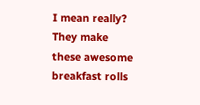I mean really? They make these awesome breakfast rolls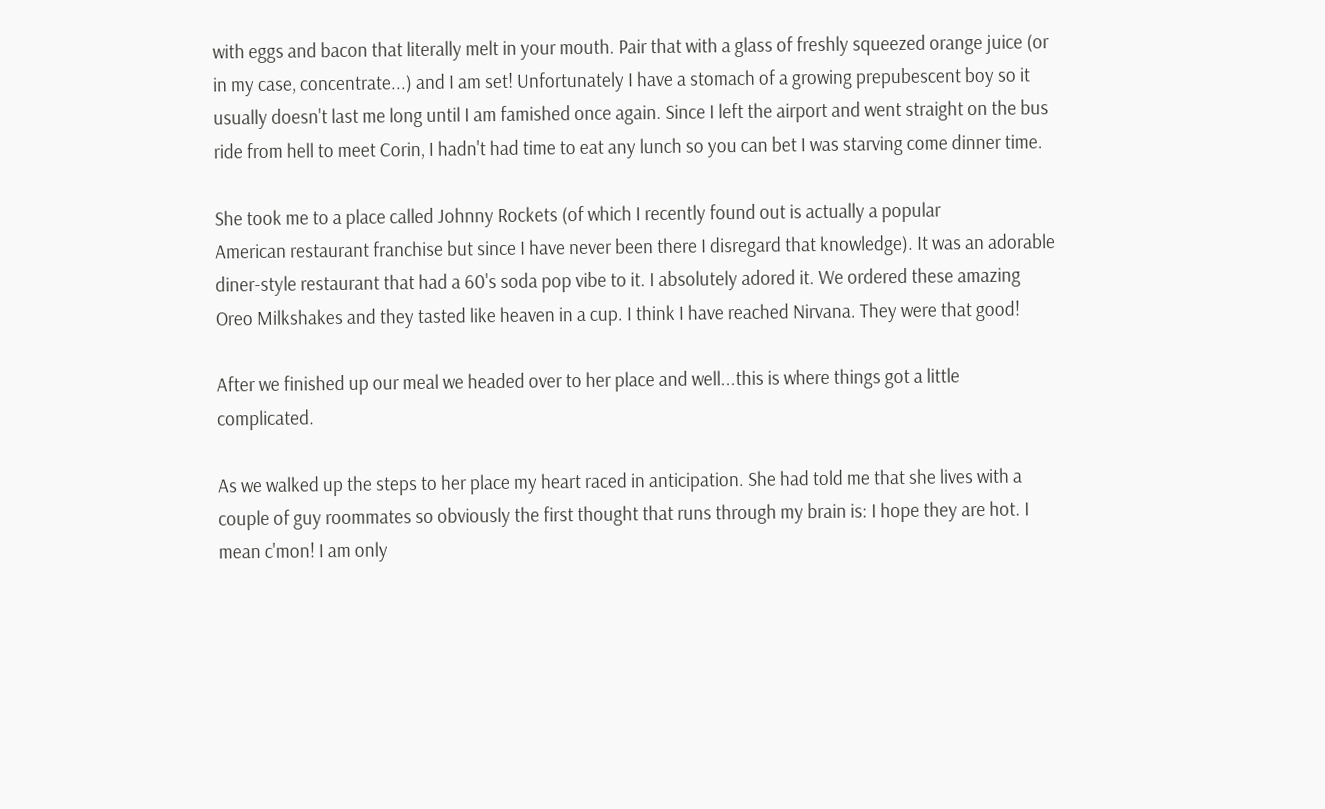with eggs and bacon that literally melt in your mouth. Pair that with a glass of freshly squeezed orange juice (or in my case, concentrate...) and I am set! Unfortunately I have a stomach of a growing prepubescent boy so it usually doesn't last me long until I am famished once again. Since I left the airport and went straight on the bus ride from hell to meet Corin, I hadn't had time to eat any lunch so you can bet I was starving come dinner time.

She took me to a place called Johnny Rockets (of which I recently found out is actually a popular
American restaurant franchise but since I have never been there I disregard that knowledge). It was an adorable diner-style restaurant that had a 60's soda pop vibe to it. I absolutely adored it. We ordered these amazing Oreo Milkshakes and they tasted like heaven in a cup. I think I have reached Nirvana. They were that good!

After we finished up our meal we headed over to her place and well...this is where things got a little complicated.

As we walked up the steps to her place my heart raced in anticipation. She had told me that she lives with a couple of guy roommates so obviously the first thought that runs through my brain is: I hope they are hot. I mean c'mon! I am only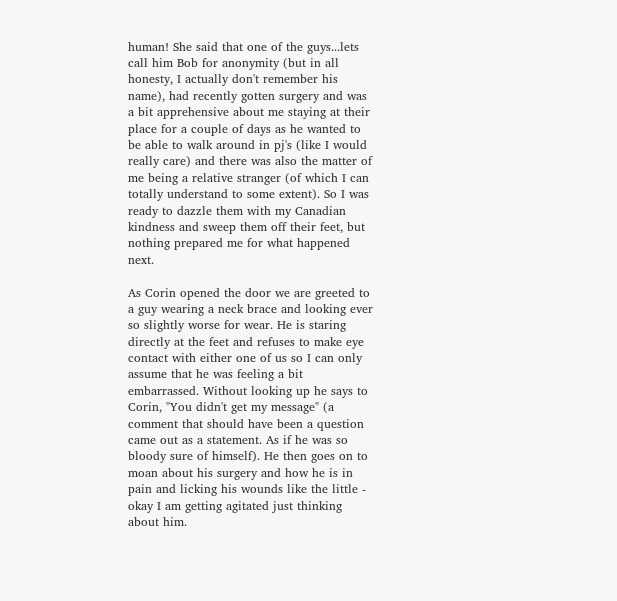human! She said that one of the guys...lets call him Bob for anonymity (but in all honesty, I actually don't remember his name), had recently gotten surgery and was a bit apprehensive about me staying at their place for a couple of days as he wanted to be able to walk around in pj's (like I would really care) and there was also the matter of me being a relative stranger (of which I can totally understand to some extent). So I was ready to dazzle them with my Canadian kindness and sweep them off their feet, but nothing prepared me for what happened next.

As Corin opened the door we are greeted to a guy wearing a neck brace and looking ever so slightly worse for wear. He is staring directly at the feet and refuses to make eye contact with either one of us so I can only assume that he was feeling a bit embarrassed. Without looking up he says to Corin, "You didn't get my message" (a comment that should have been a question came out as a statement. As if he was so bloody sure of himself). He then goes on to moan about his surgery and how he is in pain and licking his wounds like the little - okay I am getting agitated just thinking about him.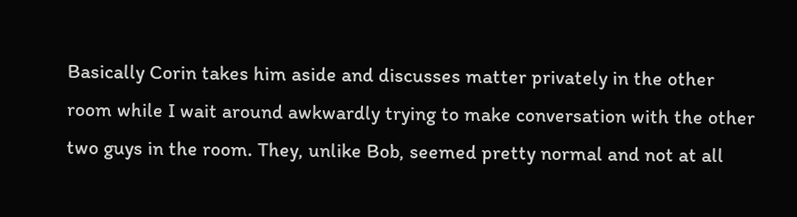Basically Corin takes him aside and discusses matter privately in the other room while I wait around awkwardly trying to make conversation with the other two guys in the room. They, unlike Bob, seemed pretty normal and not at all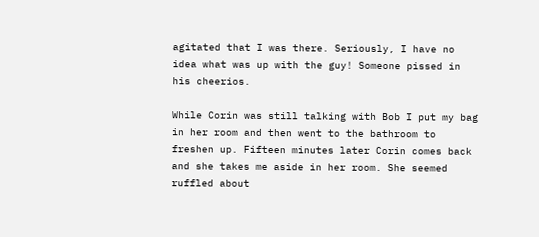agitated that I was there. Seriously, I have no idea what was up with the guy! Someone pissed in his cheerios.

While Corin was still talking with Bob I put my bag in her room and then went to the bathroom to freshen up. Fifteen minutes later Corin comes back and she takes me aside in her room. She seemed ruffled about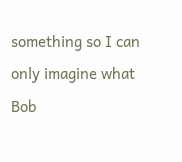something so I can only imagine what Bob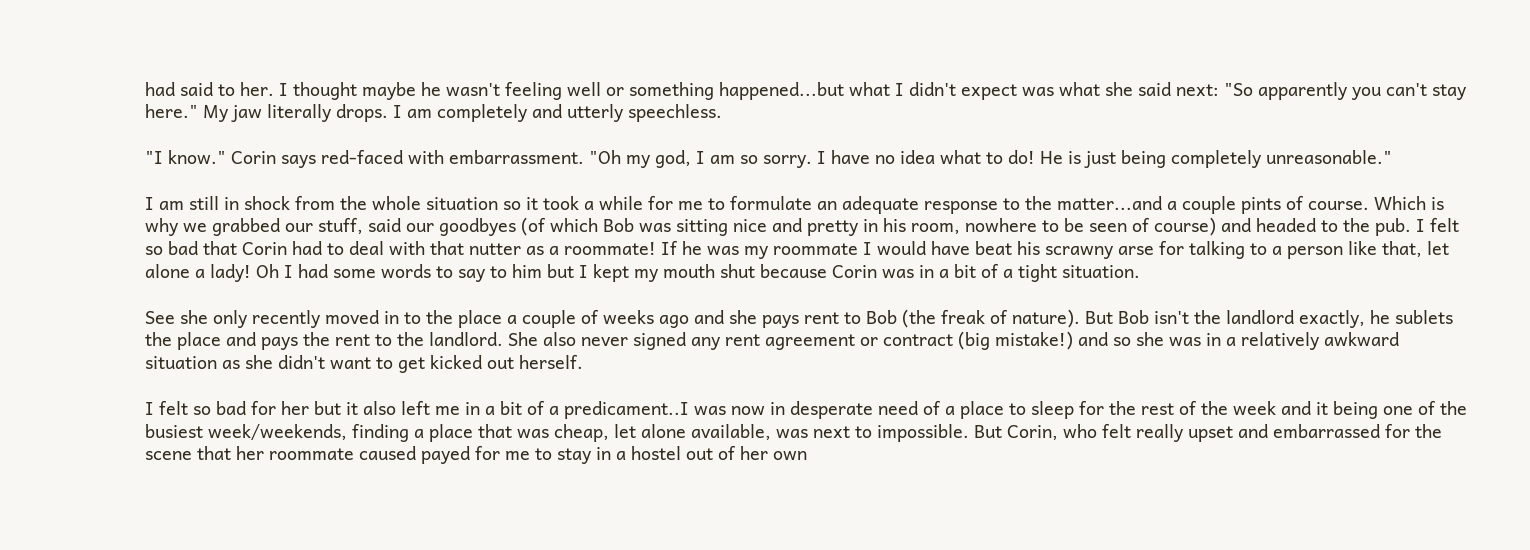had said to her. I thought maybe he wasn't feeling well or something happened...but what I didn't expect was what she said next: "So apparently you can't stay here." My jaw literally drops. I am completely and utterly speechless.

"I know." Corin says red-faced with embarrassment. "Oh my god, I am so sorry. I have no idea what to do! He is just being completely unreasonable."

I am still in shock from the whole situation so it took a while for me to formulate an adequate response to the matter...and a couple pints of course. Which is why we grabbed our stuff, said our goodbyes (of which Bob was sitting nice and pretty in his room, nowhere to be seen of course) and headed to the pub. I felt so bad that Corin had to deal with that nutter as a roommate! If he was my roommate I would have beat his scrawny arse for talking to a person like that, let alone a lady! Oh I had some words to say to him but I kept my mouth shut because Corin was in a bit of a tight situation.

See she only recently moved in to the place a couple of weeks ago and she pays rent to Bob (the freak of nature). But Bob isn't the landlord exactly, he sublets the place and pays the rent to the landlord. She also never signed any rent agreement or contract (big mistake!) and so she was in a relatively awkward situation as she didn't want to get kicked out herself.

I felt so bad for her but it also left me in a bit of a predicament..I was now in desperate need of a place to sleep for the rest of the week and it being one of the busiest week/weekends, finding a place that was cheap, let alone available, was next to impossible. But Corin, who felt really upset and embarrassed for the scene that her roommate caused payed for me to stay in a hostel out of her own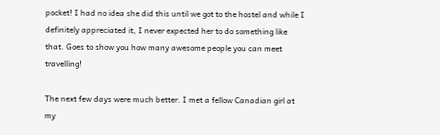pocket! I had no idea she did this until we got to the hostel and while I definitely appreciated it, I never expected her to do something like that. Goes to show you how many awesome people you can meet travelling!

The next few days were much better. I met a fellow Canadian girl at my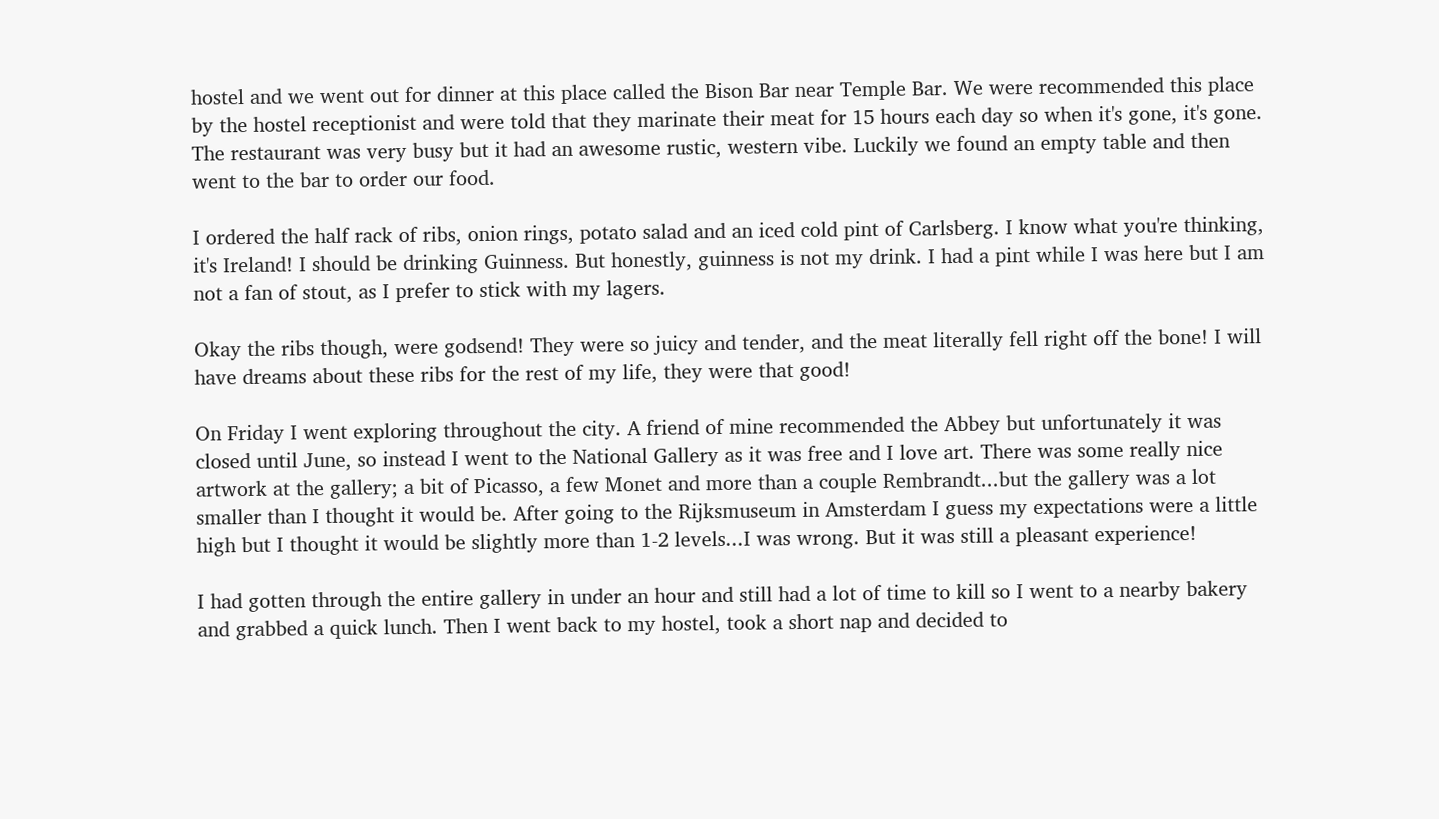hostel and we went out for dinner at this place called the Bison Bar near Temple Bar. We were recommended this place by the hostel receptionist and were told that they marinate their meat for 15 hours each day so when it's gone, it's gone. The restaurant was very busy but it had an awesome rustic, western vibe. Luckily we found an empty table and then went to the bar to order our food.

I ordered the half rack of ribs, onion rings, potato salad and an iced cold pint of Carlsberg. I know what you're thinking, it's Ireland! I should be drinking Guinness. But honestly, guinness is not my drink. I had a pint while I was here but I am not a fan of stout, as I prefer to stick with my lagers.

Okay the ribs though, were godsend! They were so juicy and tender, and the meat literally fell right off the bone! I will have dreams about these ribs for the rest of my life, they were that good!

On Friday I went exploring throughout the city. A friend of mine recommended the Abbey but unfortunately it was closed until June, so instead I went to the National Gallery as it was free and I love art. There was some really nice artwork at the gallery; a bit of Picasso, a few Monet and more than a couple Rembrandt...but the gallery was a lot smaller than I thought it would be. After going to the Rijksmuseum in Amsterdam I guess my expectations were a little high but I thought it would be slightly more than 1-2 levels...I was wrong. But it was still a pleasant experience!

I had gotten through the entire gallery in under an hour and still had a lot of time to kill so I went to a nearby bakery and grabbed a quick lunch. Then I went back to my hostel, took a short nap and decided to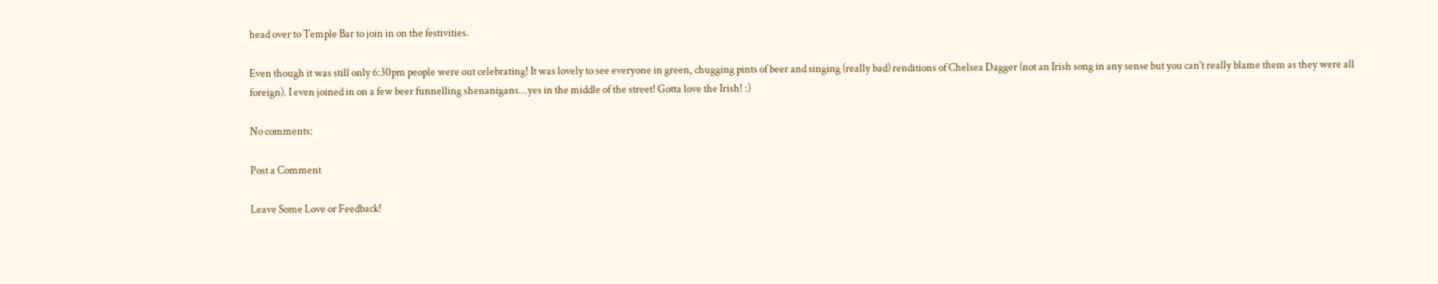head over to Temple Bar to join in on the festivities.

Even though it was still only 6:30pm people were out celebrating! It was lovely to see everyone in green, chugging pints of beer and singing (really bad) renditions of Chelsea Dagger (not an Irish song in any sense but you can't really blame them as they were all foreign). I even joined in on a few beer funnelling shenanigans...yes in the middle of the street! Gotta love the Irish! :)

No comments:

Post a Comment

Leave Some Love or Feedback!